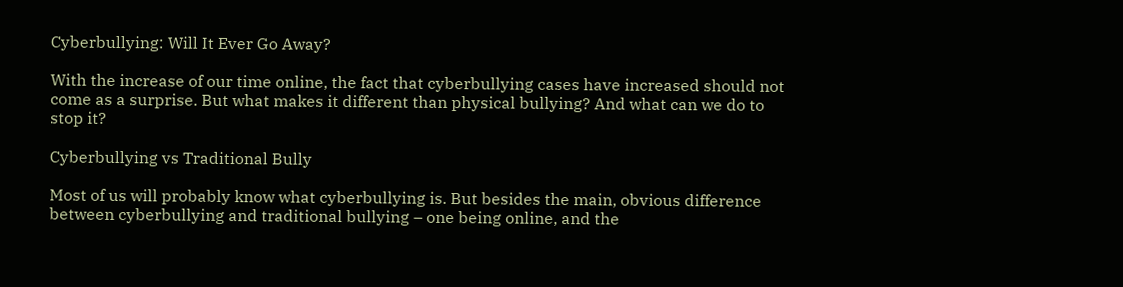Cyberbullying: Will It Ever Go Away?

With the increase of our time online, the fact that cyberbullying cases have increased should not come as a surprise. But what makes it different than physical bullying? And what can we do to stop it?

Cyberbullying vs Traditional Bully

Most of us will probably know what cyberbullying is. But besides the main, obvious difference between cyberbullying and traditional bullying – one being online, and the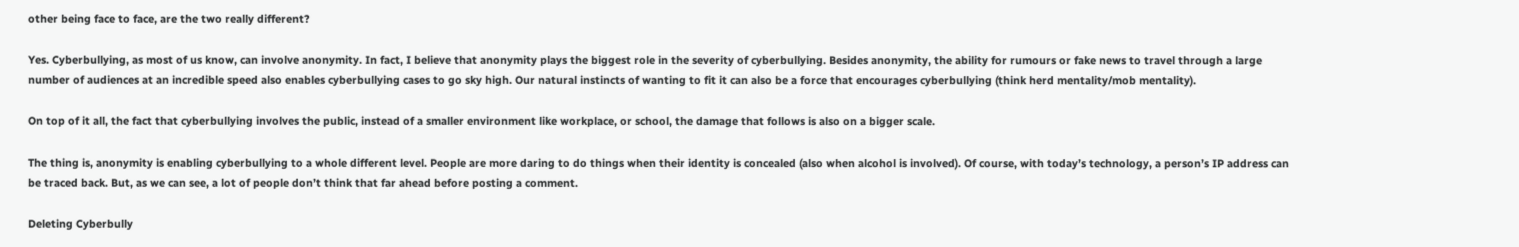other being face to face, are the two really different?

Yes. Cyberbullying, as most of us know, can involve anonymity. In fact, I believe that anonymity plays the biggest role in the severity of cyberbullying. Besides anonymity, the ability for rumours or fake news to travel through a large number of audiences at an incredible speed also enables cyberbullying cases to go sky high. Our natural instincts of wanting to fit it can also be a force that encourages cyberbullying (think herd mentality/mob mentality).

On top of it all, the fact that cyberbullying involves the public, instead of a smaller environment like workplace, or school, the damage that follows is also on a bigger scale.

The thing is, anonymity is enabling cyberbullying to a whole different level. People are more daring to do things when their identity is concealed (also when alcohol is involved). Of course, with today’s technology, a person’s IP address can be traced back. But, as we can see, a lot of people don’t think that far ahead before posting a comment.

Deleting Cyberbully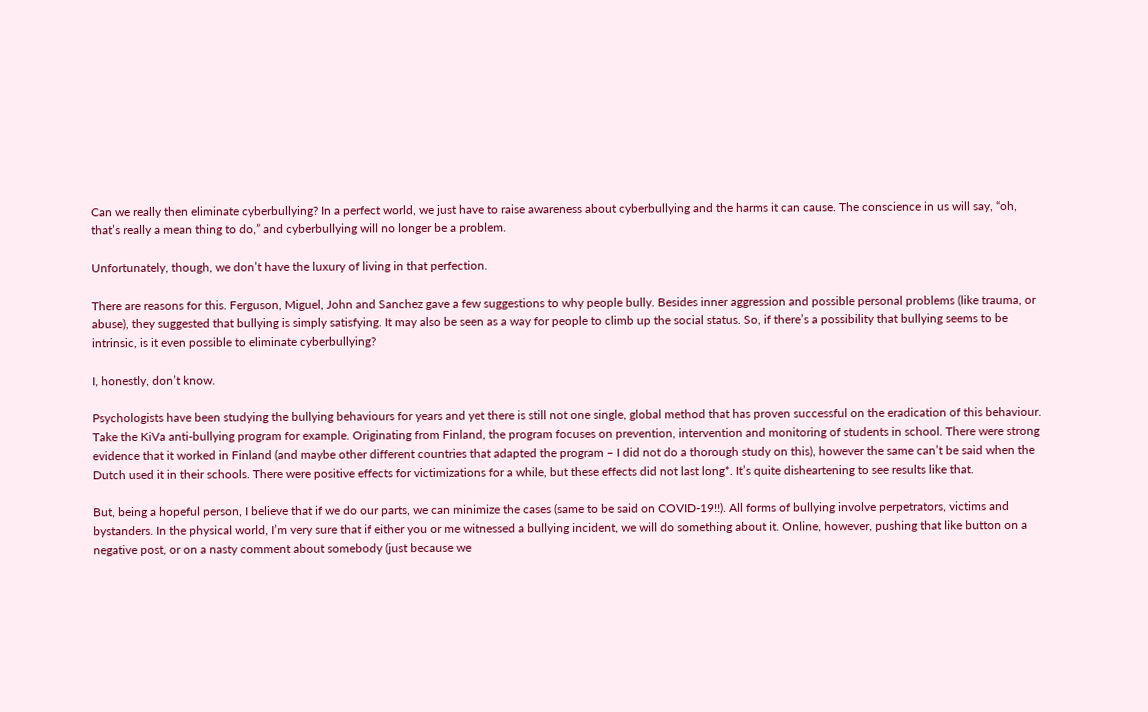Can we really then eliminate cyberbullying? In a perfect world, we just have to raise awareness about cyberbullying and the harms it can cause. The conscience in us will say, “oh, that’s really a mean thing to do,” and cyberbullying will no longer be a problem.

Unfortunately, though, we don’t have the luxury of living in that perfection.

There are reasons for this. Ferguson, Miguel, John and Sanchez gave a few suggestions to why people bully. Besides inner aggression and possible personal problems (like trauma, or abuse), they suggested that bullying is simply satisfying. It may also be seen as a way for people to climb up the social status. So, if there’s a possibility that bullying seems to be intrinsic, is it even possible to eliminate cyberbullying?

I, honestly, don’t know.

Psychologists have been studying the bullying behaviours for years and yet there is still not one single, global method that has proven successful on the eradication of this behaviour. Take the KiVa anti-bullying program for example. Originating from Finland, the program focuses on prevention, intervention and monitoring of students in school. There were strong evidence that it worked in Finland (and maybe other different countries that adapted the program – I did not do a thorough study on this), however the same can’t be said when the Dutch used it in their schools. There were positive effects for victimizations for a while, but these effects did not last long*. It’s quite disheartening to see results like that.

But, being a hopeful person, I believe that if we do our parts, we can minimize the cases (same to be said on COVID-19!!). All forms of bullying involve perpetrators, victims and bystanders. In the physical world, I’m very sure that if either you or me witnessed a bullying incident, we will do something about it. Online, however, pushing that like button on a negative post, or on a nasty comment about somebody (just because we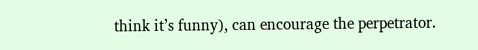think it’s funny), can encourage the perpetrator.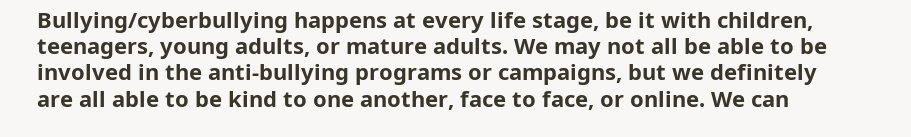Bullying/cyberbullying happens at every life stage, be it with children, teenagers, young adults, or mature adults. We may not all be able to be involved in the anti-bullying programs or campaigns, but we definitely are all able to be kind to one another, face to face, or online. We can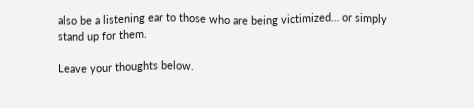also be a listening ear to those who are being victimized… or simply stand up for them.

Leave your thoughts below.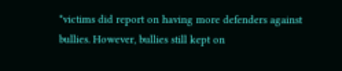*victims did report on having more defenders against bullies. However, bullies still kept on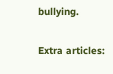bullying.

Extra articles: